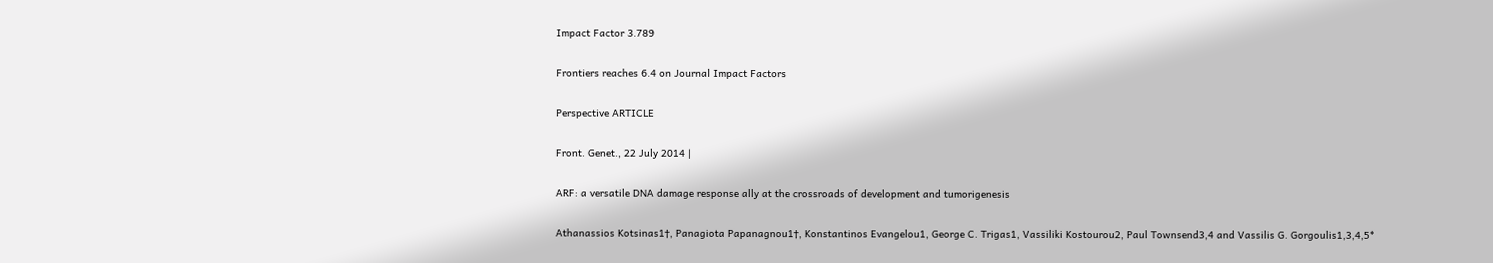Impact Factor 3.789

Frontiers reaches 6.4 on Journal Impact Factors

Perspective ARTICLE

Front. Genet., 22 July 2014 |

ARF: a versatile DNA damage response ally at the crossroads of development and tumorigenesis

Athanassios Kotsinas1†, Panagiota Papanagnou1†, Konstantinos Evangelou1, George C. Trigas1, Vassiliki Kostourou2, Paul Townsend3,4 and Vassilis G. Gorgoulis1,3,4,5*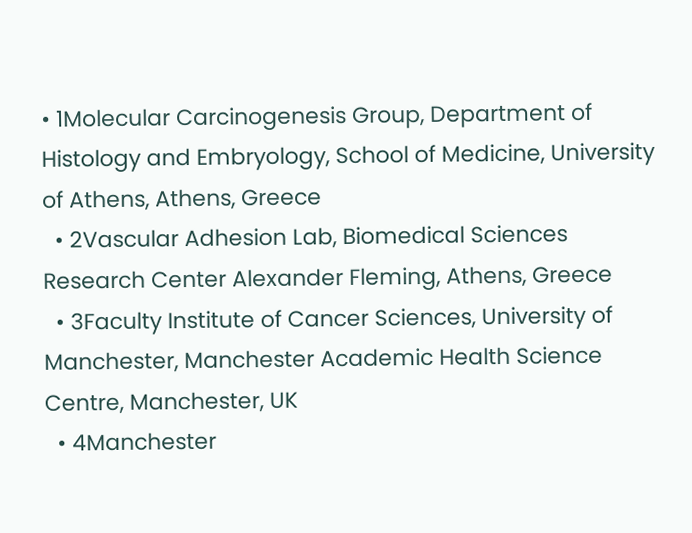• 1Molecular Carcinogenesis Group, Department of Histology and Embryology, School of Medicine, University of Athens, Athens, Greece
  • 2Vascular Adhesion Lab, Biomedical Sciences Research Center Alexander Fleming, Athens, Greece
  • 3Faculty Institute of Cancer Sciences, University of Manchester, Manchester Academic Health Science Centre, Manchester, UK
  • 4Manchester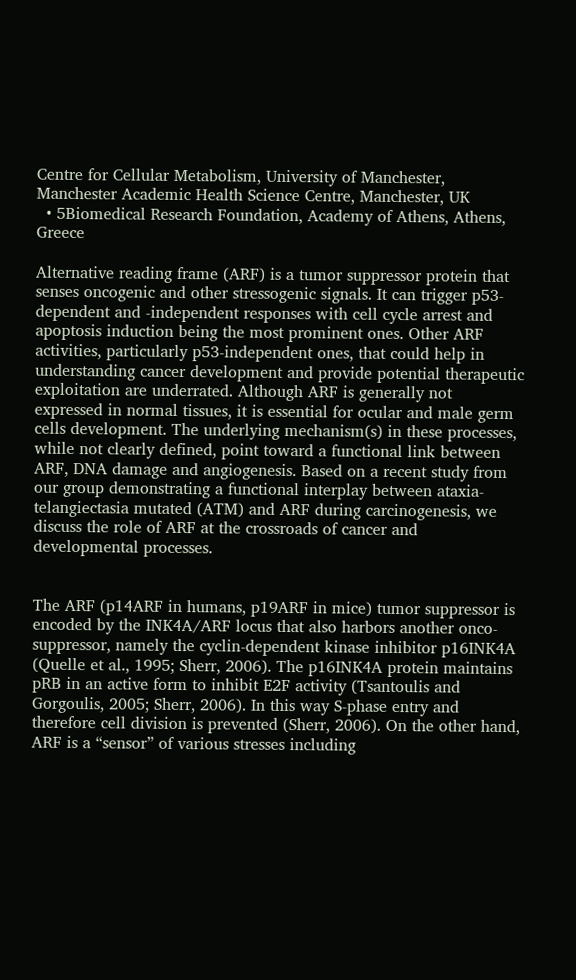Centre for Cellular Metabolism, University of Manchester, Manchester Academic Health Science Centre, Manchester, UK
  • 5Biomedical Research Foundation, Academy of Athens, Athens, Greece

Alternative reading frame (ARF) is a tumor suppressor protein that senses oncogenic and other stressogenic signals. It can trigger p53-dependent and -independent responses with cell cycle arrest and apoptosis induction being the most prominent ones. Other ARF activities, particularly p53-independent ones, that could help in understanding cancer development and provide potential therapeutic exploitation are underrated. Although ARF is generally not expressed in normal tissues, it is essential for ocular and male germ cells development. The underlying mechanism(s) in these processes, while not clearly defined, point toward a functional link between ARF, DNA damage and angiogenesis. Based on a recent study from our group demonstrating a functional interplay between ataxia-telangiectasia mutated (ATM) and ARF during carcinogenesis, we discuss the role of ARF at the crossroads of cancer and developmental processes.


The ARF (p14ARF in humans, p19ARF in mice) tumor suppressor is encoded by the INK4A/ARF locus that also harbors another onco-suppressor, namely the cyclin-dependent kinase inhibitor p16INK4A (Quelle et al., 1995; Sherr, 2006). The p16INK4A protein maintains pRB in an active form to inhibit E2F activity (Tsantoulis and Gorgoulis, 2005; Sherr, 2006). In this way S-phase entry and therefore cell division is prevented (Sherr, 2006). On the other hand, ARF is a “sensor” of various stresses including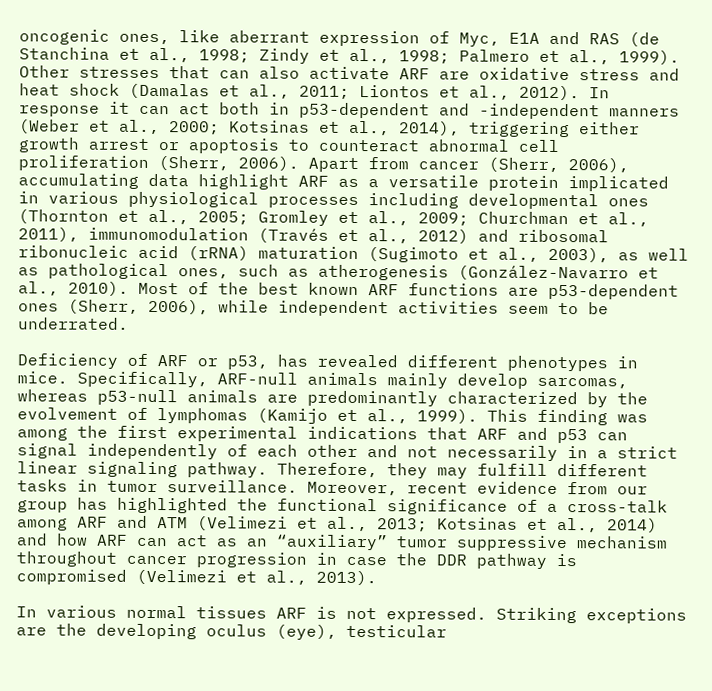oncogenic ones, like aberrant expression of Myc, E1A and RAS (de Stanchina et al., 1998; Zindy et al., 1998; Palmero et al., 1999). Other stresses that can also activate ARF are oxidative stress and heat shock (Damalas et al., 2011; Liontos et al., 2012). In response it can act both in p53-dependent and -independent manners (Weber et al., 2000; Kotsinas et al., 2014), triggering either growth arrest or apoptosis to counteract abnormal cell proliferation (Sherr, 2006). Apart from cancer (Sherr, 2006), accumulating data highlight ARF as a versatile protein implicated in various physiological processes including developmental ones (Thornton et al., 2005; Gromley et al., 2009; Churchman et al., 2011), immunomodulation (Través et al., 2012) and ribosomal ribonucleic acid (rRNA) maturation (Sugimoto et al., 2003), as well as pathological ones, such as atherogenesis (González-Navarro et al., 2010). Most of the best known ARF functions are p53-dependent ones (Sherr, 2006), while independent activities seem to be underrated.

Deficiency of ARF or p53, has revealed different phenotypes in mice. Specifically, ARF-null animals mainly develop sarcomas, whereas p53-null animals are predominantly characterized by the evolvement of lymphomas (Kamijo et al., 1999). This finding was among the first experimental indications that ARF and p53 can signal independently of each other and not necessarily in a strict linear signaling pathway. Therefore, they may fulfill different tasks in tumor surveillance. Moreover, recent evidence from our group has highlighted the functional significance of a cross-talk among ARF and ATM (Velimezi et al., 2013; Kotsinas et al., 2014) and how ARF can act as an “auxiliary” tumor suppressive mechanism throughout cancer progression in case the DDR pathway is compromised (Velimezi et al., 2013).

In various normal tissues ARF is not expressed. Striking exceptions are the developing oculus (eye), testicular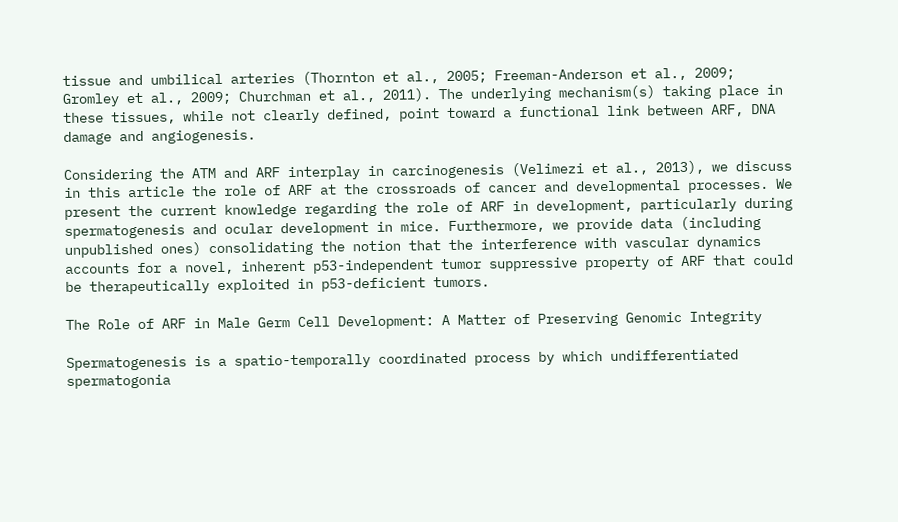tissue and umbilical arteries (Thornton et al., 2005; Freeman-Anderson et al., 2009; Gromley et al., 2009; Churchman et al., 2011). The underlying mechanism(s) taking place in these tissues, while not clearly defined, point toward a functional link between ARF, DNA damage and angiogenesis.

Considering the ATM and ARF interplay in carcinogenesis (Velimezi et al., 2013), we discuss in this article the role of ARF at the crossroads of cancer and developmental processes. We present the current knowledge regarding the role of ARF in development, particularly during spermatogenesis and ocular development in mice. Furthermore, we provide data (including unpublished ones) consolidating the notion that the interference with vascular dynamics accounts for a novel, inherent p53-independent tumor suppressive property of ARF that could be therapeutically exploited in p53-deficient tumors.

The Role of ARF in Male Germ Cell Development: A Matter of Preserving Genomic Integrity

Spermatogenesis is a spatio-temporally coordinated process by which undifferentiated spermatogonia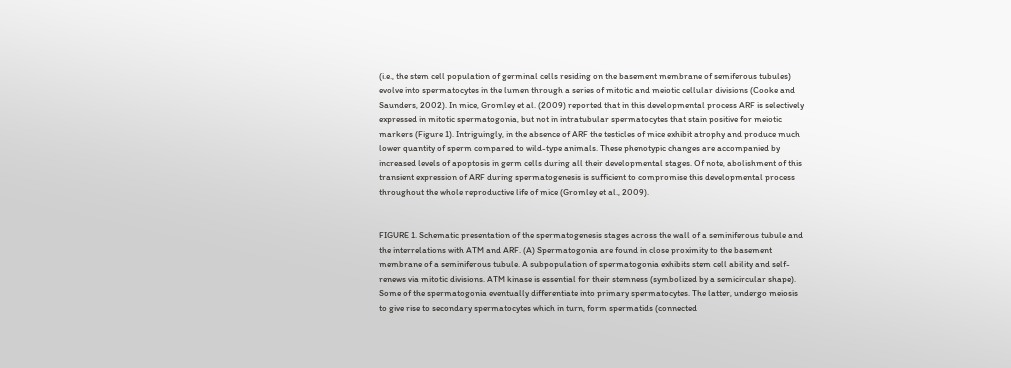(i.e., the stem cell population of germinal cells residing on the basement membrane of semiferous tubules) evolve into spermatocytes in the lumen through a series of mitotic and meiotic cellular divisions (Cooke and Saunders, 2002). In mice, Gromley et al. (2009) reported that in this developmental process ARF is selectively expressed in mitotic spermatogonia, but not in intratubular spermatocytes that stain positive for meiotic markers (Figure 1). Intriguingly, in the absence of ARF the testicles of mice exhibit atrophy and produce much lower quantity of sperm compared to wild-type animals. These phenotypic changes are accompanied by increased levels of apoptosis in germ cells during all their developmental stages. Of note, abolishment of this transient expression of ARF during spermatogenesis is sufficient to compromise this developmental process throughout the whole reproductive life of mice (Gromley et al., 2009).


FIGURE 1. Schematic presentation of the spermatogenesis stages across the wall of a seminiferous tubule and the interrelations with ATM and ARF. (A) Spermatogonia are found in close proximity to the basement membrane of a seminiferous tubule. A subpopulation of spermatogonia exhibits stem cell ability and self-renews via mitotic divisions. ATM kinase is essential for their stemness (symbolized by a semicircular shape). Some of the spermatogonia eventually differentiate into primary spermatocytes. The latter, undergo meiosis to give rise to secondary spermatocytes which in turn, form spermatids (connected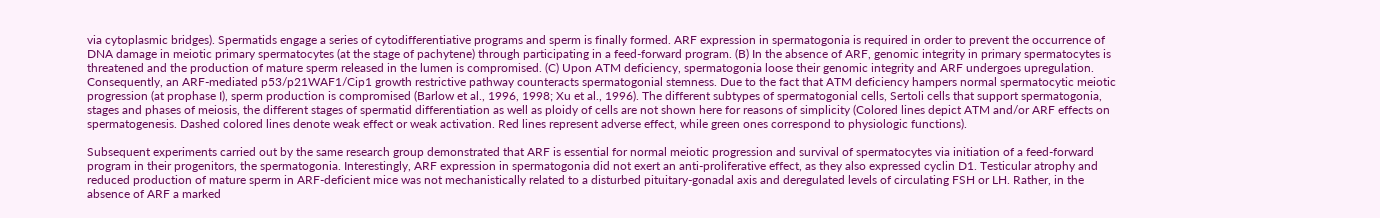via cytoplasmic bridges). Spermatids engage a series of cytodifferentiative programs and sperm is finally formed. ARF expression in spermatogonia is required in order to prevent the occurrence of DNA damage in meiotic primary spermatocytes (at the stage of pachytene) through participating in a feed-forward program. (B) In the absence of ARF, genomic integrity in primary spermatocytes is threatened and the production of mature sperm released in the lumen is compromised. (C) Upon ATM deficiency, spermatogonia loose their genomic integrity and ARF undergoes upregulation. Consequently, an ARF-mediated p53/p21WAF1/Cip1 growth restrictive pathway counteracts spermatogonial stemness. Due to the fact that ATM deficiency hampers normal spermatocytic meiotic progression (at prophase I), sperm production is compromised (Barlow et al., 1996, 1998; Xu et al., 1996). The different subtypes of spermatogonial cells, Sertoli cells that support spermatogonia, stages and phases of meiosis, the different stages of spermatid differentiation as well as ploidy of cells are not shown here for reasons of simplicity (Colored lines depict ATM and/or ARF effects on spermatogenesis. Dashed colored lines denote weak effect or weak activation. Red lines represent adverse effect, while green ones correspond to physiologic functions).

Subsequent experiments carried out by the same research group demonstrated that ARF is essential for normal meiotic progression and survival of spermatocytes via initiation of a feed-forward program in their progenitors, the spermatogonia. Interestingly, ARF expression in spermatogonia did not exert an anti-proliferative effect, as they also expressed cyclin D1. Testicular atrophy and reduced production of mature sperm in ARF-deficient mice was not mechanistically related to a disturbed pituitary-gonadal axis and deregulated levels of circulating FSH or LH. Rather, in the absence of ARF a marked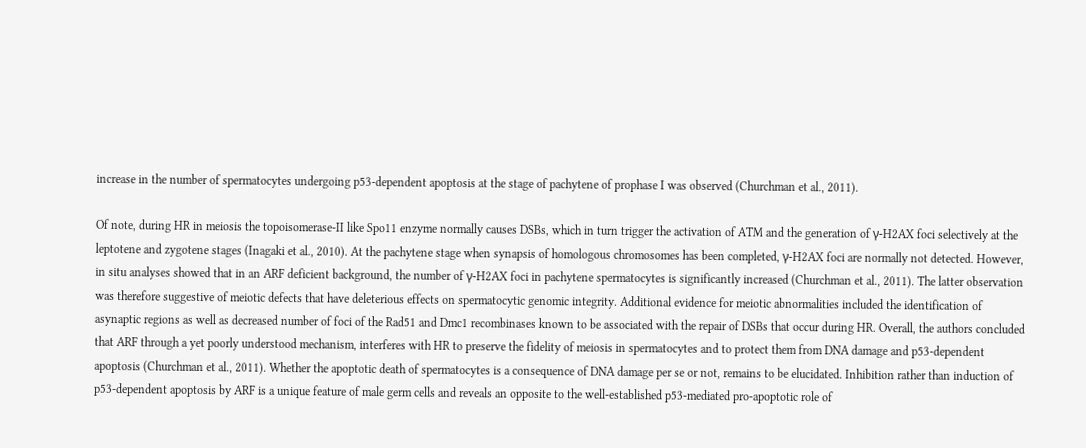increase in the number of spermatocytes undergoing p53-dependent apoptosis at the stage of pachytene of prophase I was observed (Churchman et al., 2011).

Of note, during HR in meiosis the topoisomerase-II like Spo11 enzyme normally causes DSBs, which in turn trigger the activation of ATM and the generation of γ-H2AX foci selectively at the leptotene and zygotene stages (Inagaki et al., 2010). At the pachytene stage when synapsis of homologous chromosomes has been completed, γ-H2AX foci are normally not detected. However, in situ analyses showed that in an ARF deficient background, the number of γ-H2AX foci in pachytene spermatocytes is significantly increased (Churchman et al., 2011). The latter observation was therefore suggestive of meiotic defects that have deleterious effects on spermatocytic genomic integrity. Additional evidence for meiotic abnormalities included the identification of asynaptic regions as well as decreased number of foci of the Rad51 and Dmc1 recombinases known to be associated with the repair of DSBs that occur during HR. Overall, the authors concluded that ARF through a yet poorly understood mechanism, interferes with HR to preserve the fidelity of meiosis in spermatocytes and to protect them from DNA damage and p53-dependent apoptosis (Churchman et al., 2011). Whether the apoptotic death of spermatocytes is a consequence of DNA damage per se or not, remains to be elucidated. Inhibition rather than induction of p53-dependent apoptosis by ARF is a unique feature of male germ cells and reveals an opposite to the well-established p53-mediated pro-apoptotic role of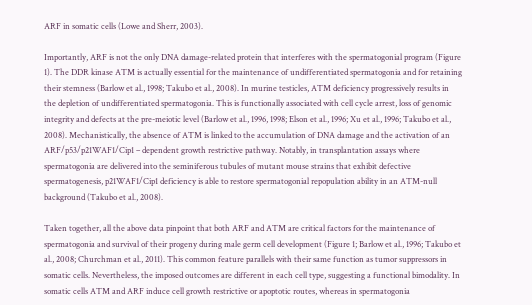ARF in somatic cells (Lowe and Sherr, 2003).

Importantly, ARF is not the only DNA damage-related protein that interferes with the spermatogonial program (Figure 1). The DDR kinase ATM is actually essential for the maintenance of undifferentiated spermatogonia and for retaining their stemness (Barlow et al., 1998; Takubo et al., 2008). In murine testicles, ATM deficiency progressively results in the depletion of undifferentiated spermatogonia. This is functionally associated with cell cycle arrest, loss of genomic integrity and defects at the pre-meiotic level (Barlow et al., 1996, 1998; Elson et al., 1996; Xu et al., 1996; Takubo et al., 2008). Mechanistically, the absence of ATM is linked to the accumulation of DNA damage and the activation of an ARF/p53/p21WAF1/Cip1 – dependent growth restrictive pathway. Notably, in transplantation assays where spermatogonia are delivered into the seminiferous tubules of mutant mouse strains that exhibit defective spermatogenesis, p21WAF1/Cip1 deficiency is able to restore spermatogonial repopulation ability in an ATM-null background (Takubo et al., 2008).

Taken together, all the above data pinpoint that both ARF and ATM are critical factors for the maintenance of spermatogonia and survival of their progeny during male germ cell development (Figure 1; Barlow et al., 1996; Takubo et al., 2008; Churchman et al., 2011). This common feature parallels with their same function as tumor suppressors in somatic cells. Nevertheless, the imposed outcomes are different in each cell type, suggesting a functional bimodality. In somatic cells ATM and ARF induce cell growth restrictive or apoptotic routes, whereas in spermatogonia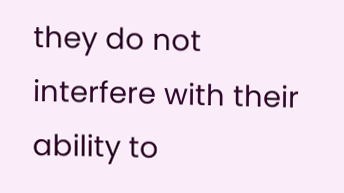they do not interfere with their ability to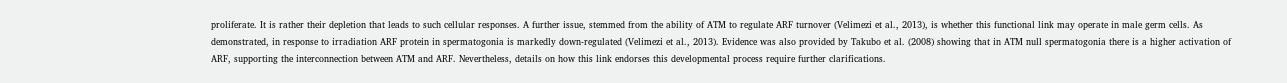proliferate. It is rather their depletion that leads to such cellular responses. A further issue, stemmed from the ability of ATM to regulate ARF turnover (Velimezi et al., 2013), is whether this functional link may operate in male germ cells. As demonstrated, in response to irradiation ARF protein in spermatogonia is markedly down-regulated (Velimezi et al., 2013). Evidence was also provided by Takubo et al. (2008) showing that in ATM null spermatogonia there is a higher activation of ARF, supporting the interconnection between ATM and ARF. Nevertheless, details on how this link endorses this developmental process require further clarifications.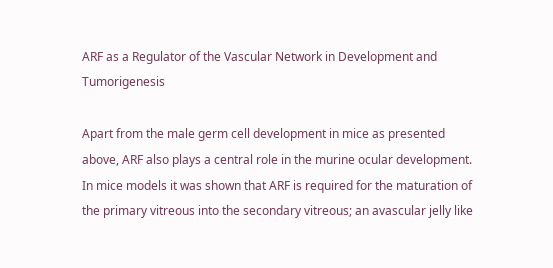ARF as a Regulator of the Vascular Network in Development and Tumorigenesis

Apart from the male germ cell development in mice as presented above, ARF also plays a central role in the murine ocular development. In mice models it was shown that ARF is required for the maturation of the primary vitreous into the secondary vitreous; an avascular jelly like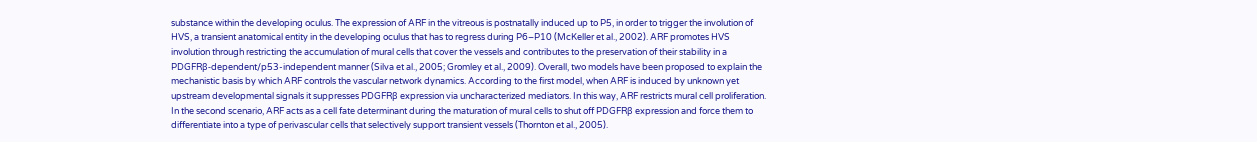substance within the developing oculus. The expression of ARF in the vitreous is postnatally induced up to P5, in order to trigger the involution of HVS, a transient anatomical entity in the developing oculus that has to regress during P6–P10 (McKeller et al., 2002). ARF promotes HVS involution through restricting the accumulation of mural cells that cover the vessels and contributes to the preservation of their stability in a PDGFRβ-dependent/p53-independent manner (Silva et al., 2005; Gromley et al., 2009). Overall, two models have been proposed to explain the mechanistic basis by which ARF controls the vascular network dynamics. According to the first model, when ARF is induced by unknown yet upstream developmental signals it suppresses PDGFRβ expression via uncharacterized mediators. In this way, ARF restricts mural cell proliferation. In the second scenario, ARF acts as a cell fate determinant during the maturation of mural cells to shut off PDGFRβ expression and force them to differentiate into a type of perivascular cells that selectively support transient vessels (Thornton et al., 2005).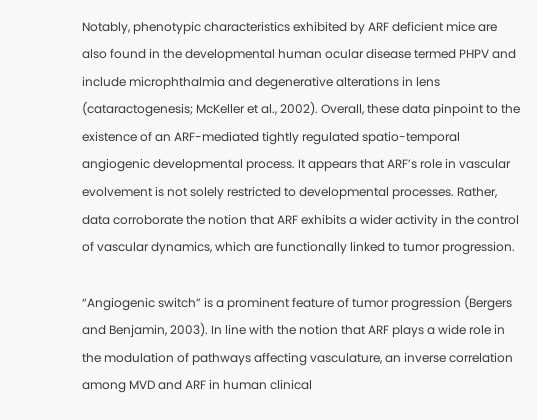Notably, phenotypic characteristics exhibited by ARF deficient mice are also found in the developmental human ocular disease termed PHPV and include microphthalmia and degenerative alterations in lens (cataractogenesis; McKeller et al., 2002). Overall, these data pinpoint to the existence of an ARF-mediated tightly regulated spatio-temporal angiogenic developmental process. It appears that ARF’s role in vascular evolvement is not solely restricted to developmental processes. Rather, data corroborate the notion that ARF exhibits a wider activity in the control of vascular dynamics, which are functionally linked to tumor progression.

“Angiogenic switch” is a prominent feature of tumor progression (Bergers and Benjamin, 2003). In line with the notion that ARF plays a wide role in the modulation of pathways affecting vasculature, an inverse correlation among MVD and ARF in human clinical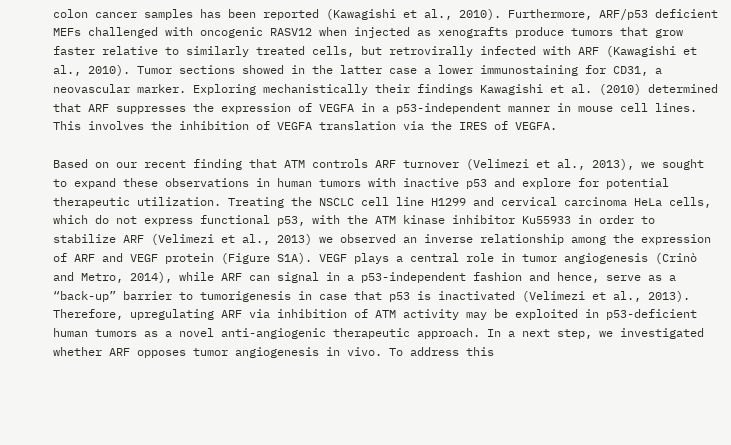colon cancer samples has been reported (Kawagishi et al., 2010). Furthermore, ARF/p53 deficient MEFs challenged with oncogenic RASV12 when injected as xenografts produce tumors that grow faster relative to similarly treated cells, but retrovirally infected with ARF (Kawagishi et al., 2010). Tumor sections showed in the latter case a lower immunostaining for CD31, a neovascular marker. Exploring mechanistically their findings Kawagishi et al. (2010) determined that ARF suppresses the expression of VEGFA in a p53-independent manner in mouse cell lines. This involves the inhibition of VEGFA translation via the IRES of VEGFA.

Based on our recent finding that ATM controls ARF turnover (Velimezi et al., 2013), we sought to expand these observations in human tumors with inactive p53 and explore for potential therapeutic utilization. Treating the NSCLC cell line H1299 and cervical carcinoma HeLa cells, which do not express functional p53, with the ATM kinase inhibitor Ku55933 in order to stabilize ARF (Velimezi et al., 2013) we observed an inverse relationship among the expression of ARF and VEGF protein (Figure S1A). VEGF plays a central role in tumor angiogenesis (Crinò and Metro, 2014), while ARF can signal in a p53-independent fashion and hence, serve as a “back-up” barrier to tumorigenesis in case that p53 is inactivated (Velimezi et al., 2013). Therefore, upregulating ARF via inhibition of ATM activity may be exploited in p53-deficient human tumors as a novel anti-angiogenic therapeutic approach. In a next step, we investigated whether ARF opposes tumor angiogenesis in vivo. To address this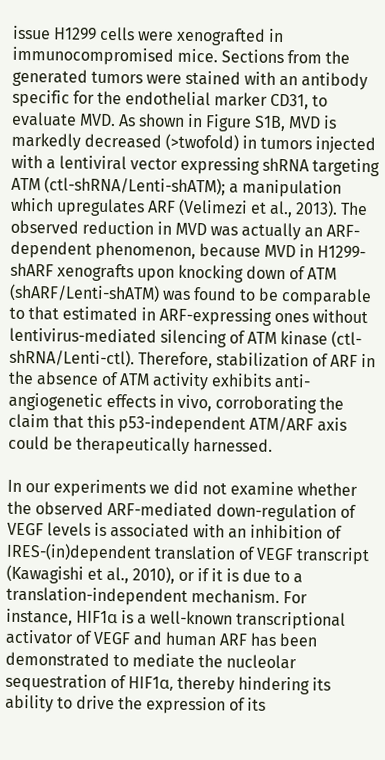issue H1299 cells were xenografted in immunocompromised mice. Sections from the generated tumors were stained with an antibody specific for the endothelial marker CD31, to evaluate MVD. As shown in Figure S1B, MVD is markedly decreased (>twofold) in tumors injected with a lentiviral vector expressing shRNA targeting ATM (ctl-shRNA/Lenti-shATM); a manipulation which upregulates ARF (Velimezi et al., 2013). The observed reduction in MVD was actually an ARF-dependent phenomenon, because MVD in H1299-shARF xenografts upon knocking down of ATM (shARF/Lenti-shATM) was found to be comparable to that estimated in ARF-expressing ones without lentivirus-mediated silencing of ATM kinase (ctl-shRNA/Lenti-ctl). Therefore, stabilization of ARF in the absence of ATM activity exhibits anti-angiogenetic effects in vivo, corroborating the claim that this p53-independent ATM/ARF axis could be therapeutically harnessed.

In our experiments we did not examine whether the observed ARF-mediated down-regulation of VEGF levels is associated with an inhibition of IRES-(in)dependent translation of VEGF transcript (Kawagishi et al., 2010), or if it is due to a translation-independent mechanism. For instance, HIF1α is a well-known transcriptional activator of VEGF and human ARF has been demonstrated to mediate the nucleolar sequestration of HIF1α, thereby hindering its ability to drive the expression of its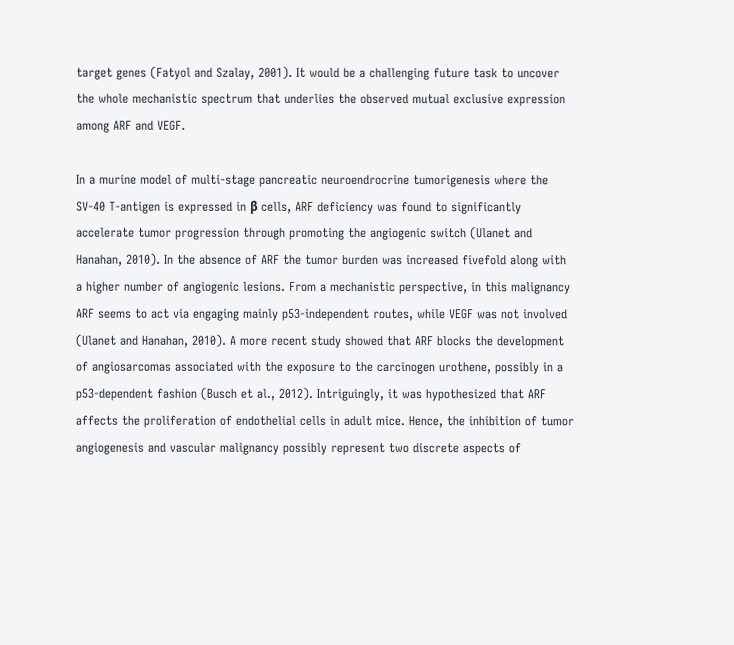target genes (Fatyol and Szalay, 2001). It would be a challenging future task to uncover the whole mechanistic spectrum that underlies the observed mutual exclusive expression among ARF and VEGF.

In a murine model of multi-stage pancreatic neuroendrocrine tumorigenesis where the SV-40 T-antigen is expressed in β cells, ARF deficiency was found to significantly accelerate tumor progression through promoting the angiogenic switch (Ulanet and Hanahan, 2010). In the absence of ARF the tumor burden was increased fivefold along with a higher number of angiogenic lesions. From a mechanistic perspective, in this malignancy ARF seems to act via engaging mainly p53-independent routes, while VEGF was not involved (Ulanet and Hanahan, 2010). A more recent study showed that ARF blocks the development of angiosarcomas associated with the exposure to the carcinogen urothene, possibly in a p53-dependent fashion (Busch et al., 2012). Intriguingly, it was hypothesized that ARF affects the proliferation of endothelial cells in adult mice. Hence, the inhibition of tumor angiogenesis and vascular malignancy possibly represent two discrete aspects of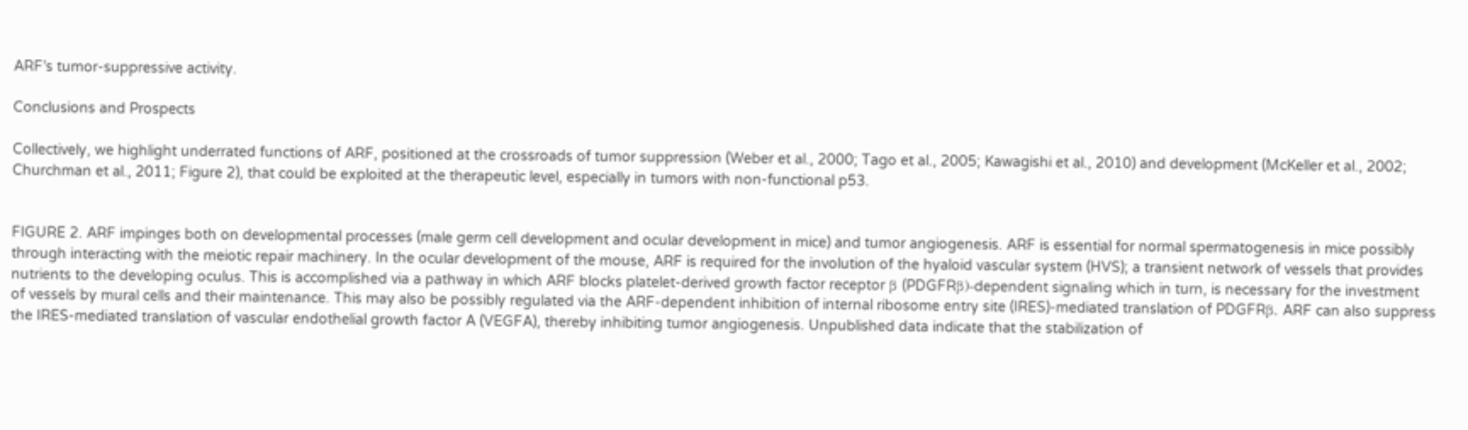ARF’s tumor-suppressive activity.

Conclusions and Prospects

Collectively, we highlight underrated functions of ARF, positioned at the crossroads of tumor suppression (Weber et al., 2000; Tago et al., 2005; Kawagishi et al., 2010) and development (McKeller et al., 2002; Churchman et al., 2011; Figure 2), that could be exploited at the therapeutic level, especially in tumors with non-functional p53.


FIGURE 2. ARF impinges both on developmental processes (male germ cell development and ocular development in mice) and tumor angiogenesis. ARF is essential for normal spermatogenesis in mice possibly through interacting with the meiotic repair machinery. In the ocular development of the mouse, ARF is required for the involution of the hyaloid vascular system (HVS); a transient network of vessels that provides nutrients to the developing oculus. This is accomplished via a pathway in which ARF blocks platelet-derived growth factor receptor β (PDGFRβ)-dependent signaling which in turn, is necessary for the investment of vessels by mural cells and their maintenance. This may also be possibly regulated via the ARF-dependent inhibition of internal ribosome entry site (IRES)-mediated translation of PDGFRβ. ARF can also suppress the IRES-mediated translation of vascular endothelial growth factor A (VEGFA), thereby inhibiting tumor angiogenesis. Unpublished data indicate that the stabilization of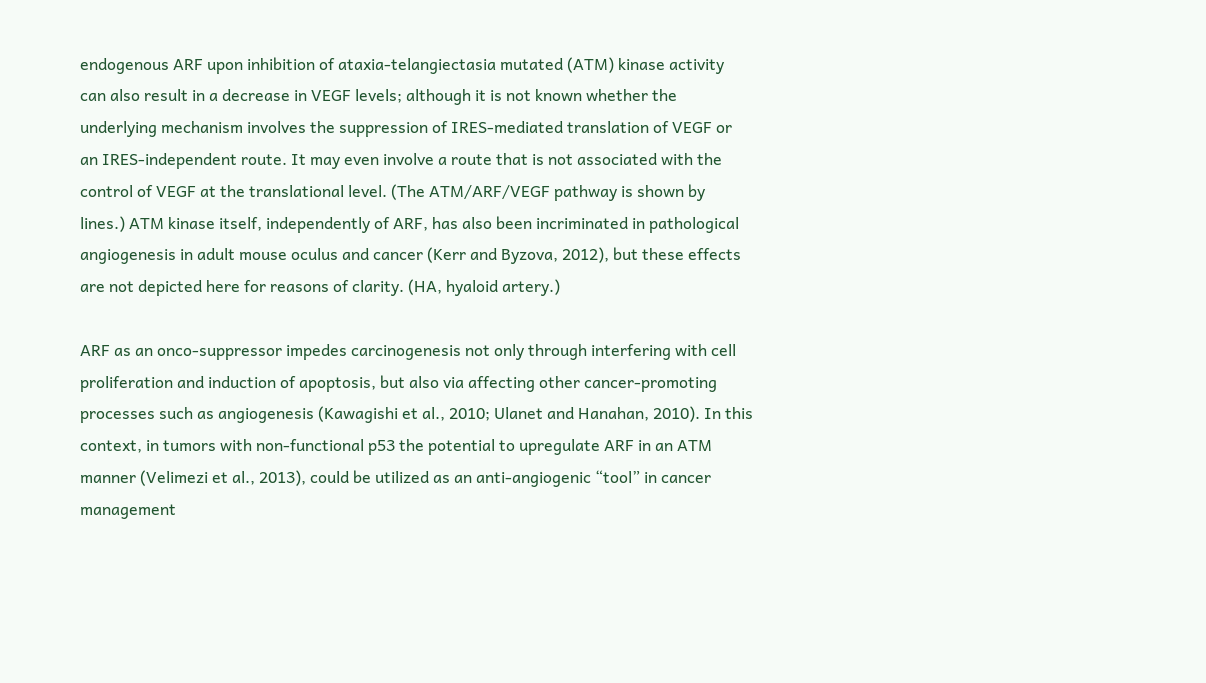endogenous ARF upon inhibition of ataxia-telangiectasia mutated (ATM) kinase activity can also result in a decrease in VEGF levels; although it is not known whether the underlying mechanism involves the suppression of IRES-mediated translation of VEGF or an IRES-independent route. It may even involve a route that is not associated with the control of VEGF at the translational level. (The ATM/ARF/VEGF pathway is shown by lines.) ATM kinase itself, independently of ARF, has also been incriminated in pathological angiogenesis in adult mouse oculus and cancer (Kerr and Byzova, 2012), but these effects are not depicted here for reasons of clarity. (HA, hyaloid artery.)

ARF as an onco-suppressor impedes carcinogenesis not only through interfering with cell proliferation and induction of apoptosis, but also via affecting other cancer-promoting processes such as angiogenesis (Kawagishi et al., 2010; Ulanet and Hanahan, 2010). In this context, in tumors with non-functional p53 the potential to upregulate ARF in an ATM manner (Velimezi et al., 2013), could be utilized as an anti-angiogenic “tool” in cancer management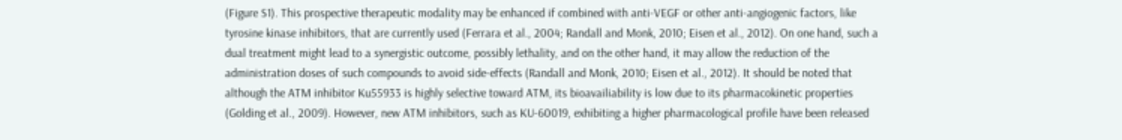(Figure S1). This prospective therapeutic modality may be enhanced if combined with anti-VEGF or other anti-angiogenic factors, like tyrosine kinase inhibitors, that are currently used (Ferrara et al., 2004; Randall and Monk, 2010; Eisen et al., 2012). On one hand, such a dual treatment might lead to a synergistic outcome, possibly lethality, and on the other hand, it may allow the reduction of the administration doses of such compounds to avoid side-effects (Randall and Monk, 2010; Eisen et al., 2012). It should be noted that although the ATM inhibitor Ku55933 is highly selective toward ATM, its bioavailiability is low due to its pharmacokinetic properties (Golding et al., 2009). However, new ATM inhibitors, such as KU-60019, exhibiting a higher pharmacological profile have been released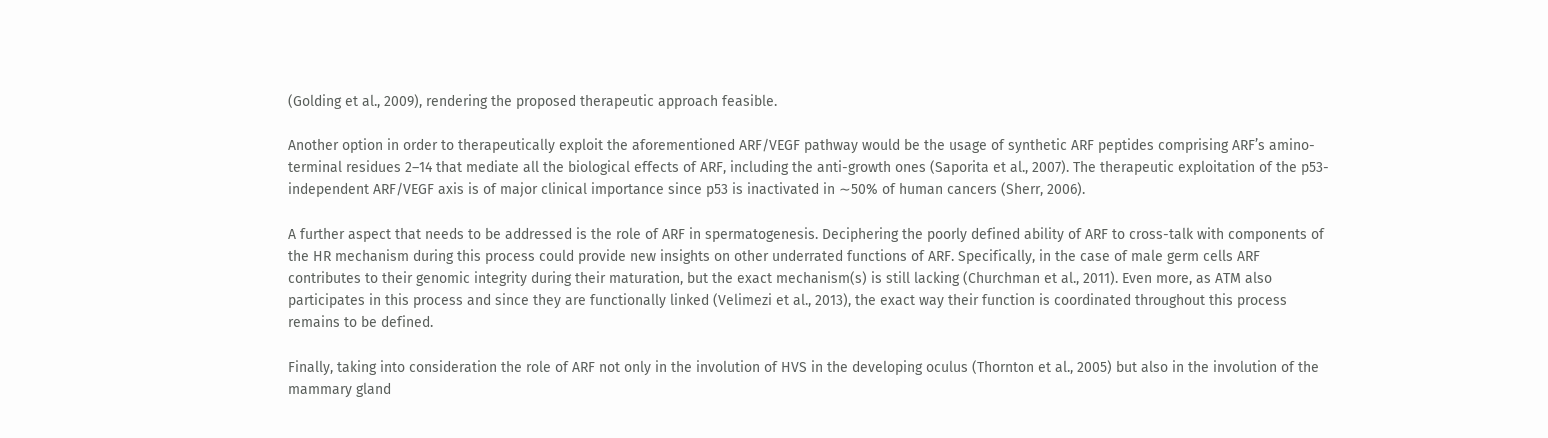(Golding et al., 2009), rendering the proposed therapeutic approach feasible.

Another option in order to therapeutically exploit the aforementioned ARF/VEGF pathway would be the usage of synthetic ARF peptides comprising ARF’s amino-terminal residues 2–14 that mediate all the biological effects of ARF, including the anti-growth ones (Saporita et al., 2007). The therapeutic exploitation of the p53-independent ARF/VEGF axis is of major clinical importance since p53 is inactivated in ∼50% of human cancers (Sherr, 2006).

A further aspect that needs to be addressed is the role of ARF in spermatogenesis. Deciphering the poorly defined ability of ARF to cross-talk with components of the HR mechanism during this process could provide new insights on other underrated functions of ARF. Specifically, in the case of male germ cells ARF contributes to their genomic integrity during their maturation, but the exact mechanism(s) is still lacking (Churchman et al., 2011). Even more, as ATM also participates in this process and since they are functionally linked (Velimezi et al., 2013), the exact way their function is coordinated throughout this process remains to be defined.

Finally, taking into consideration the role of ARF not only in the involution of HVS in the developing oculus (Thornton et al., 2005) but also in the involution of the mammary gland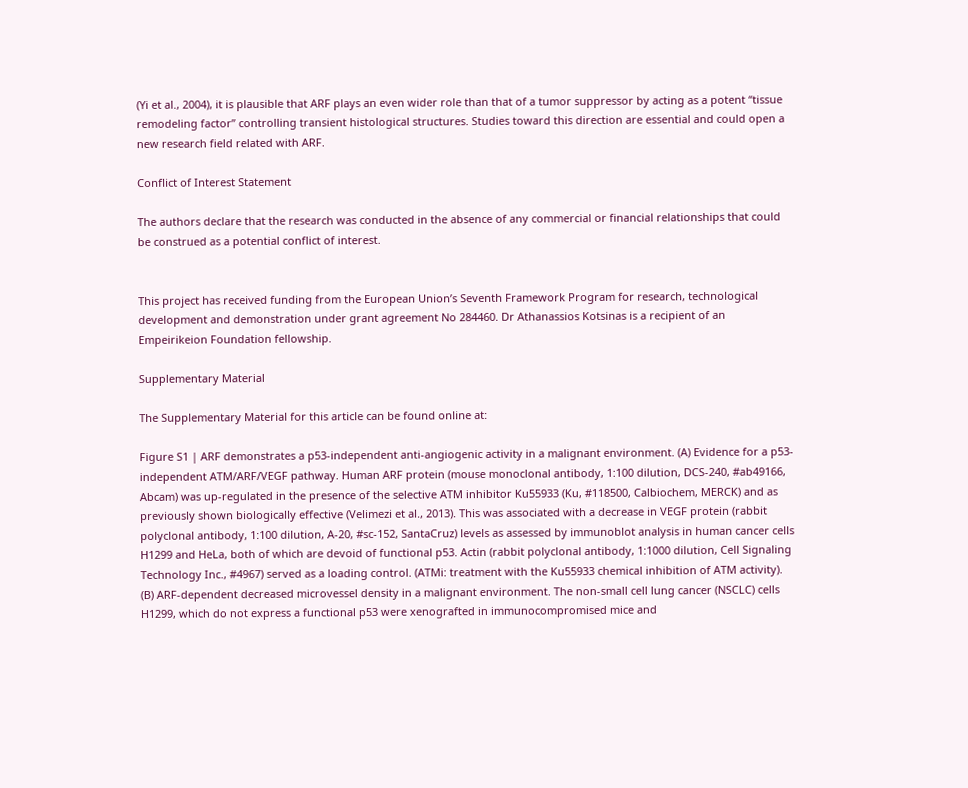(Yi et al., 2004), it is plausible that ARF plays an even wider role than that of a tumor suppressor by acting as a potent “tissue remodeling factor” controlling transient histological structures. Studies toward this direction are essential and could open a new research field related with ARF.

Conflict of Interest Statement

The authors declare that the research was conducted in the absence of any commercial or financial relationships that could be construed as a potential conflict of interest.


This project has received funding from the European Union’s Seventh Framework Program for research, technological development and demonstration under grant agreement No 284460. Dr Athanassios Kotsinas is a recipient of an Empeirikeion Foundation fellowship.

Supplementary Material

The Supplementary Material for this article can be found online at:

Figure S1 | ARF demonstrates a p53-independent anti-angiogenic activity in a malignant environment. (A) Evidence for a p53-independent ATM/ARF/VEGF pathway. Human ARF protein (mouse monoclonal antibody, 1:100 dilution, DCS-240, #ab49166, Abcam) was up-regulated in the presence of the selective ATM inhibitor Ku55933 (Ku, #118500, Calbiochem, MERCK) and as previously shown biologically effective (Velimezi et al., 2013). This was associated with a decrease in VEGF protein (rabbit polyclonal antibody, 1:100 dilution, A-20, #sc-152, SantaCruz) levels as assessed by immunoblot analysis in human cancer cells H1299 and HeLa, both of which are devoid of functional p53. Actin (rabbit polyclonal antibody, 1:1000 dilution, Cell Signaling Technology Inc., #4967) served as a loading control. (ATMi: treatment with the Ku55933 chemical inhibition of ATM activity). (B) ARF-dependent decreased microvessel density in a malignant environment. The non-small cell lung cancer (NSCLC) cells H1299, which do not express a functional p53 were xenografted in immunocompromised mice and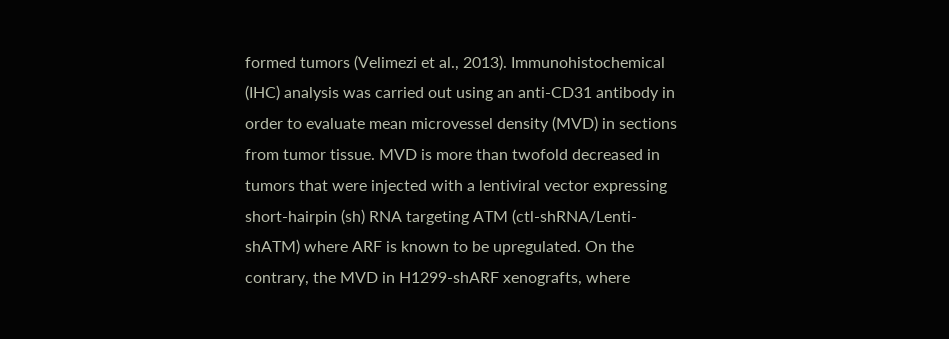formed tumors (Velimezi et al., 2013). Immunohistochemical (IHC) analysis was carried out using an anti-CD31 antibody in order to evaluate mean microvessel density (MVD) in sections from tumor tissue. MVD is more than twofold decreased in tumors that were injected with a lentiviral vector expressing short-hairpin (sh) RNA targeting ATM (ctl-shRNA/Lenti-shATM) where ARF is known to be upregulated. On the contrary, the MVD in H1299-shARF xenografts, where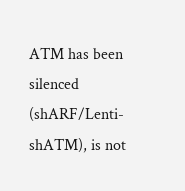ATM has been silenced (shARF/Lenti-shATM), is not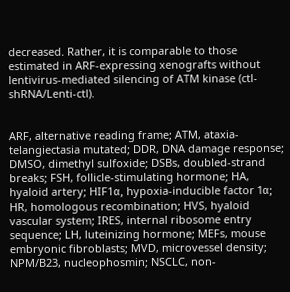decreased. Rather, it is comparable to those estimated in ARF-expressing xenografts without lentivirus-mediated silencing of ATM kinase (ctl-shRNA/Lenti-ctl).


ARF, alternative reading frame; ATM, ataxia-telangiectasia mutated; DDR, DNA damage response; DMSO, dimethyl sulfoxide; DSBs, doubled-strand breaks; FSH, follicle-stimulating hormone; HA, hyaloid artery; HIF1α, hypoxia-inducible factor 1α; HR, homologous recombination; HVS, hyaloid vascular system; IRES, internal ribosome entry sequence; LH, luteinizing hormone; MEFs, mouse embryonic fibroblasts; MVD, microvessel density; NPM/B23, nucleophosmin; NSCLC, non-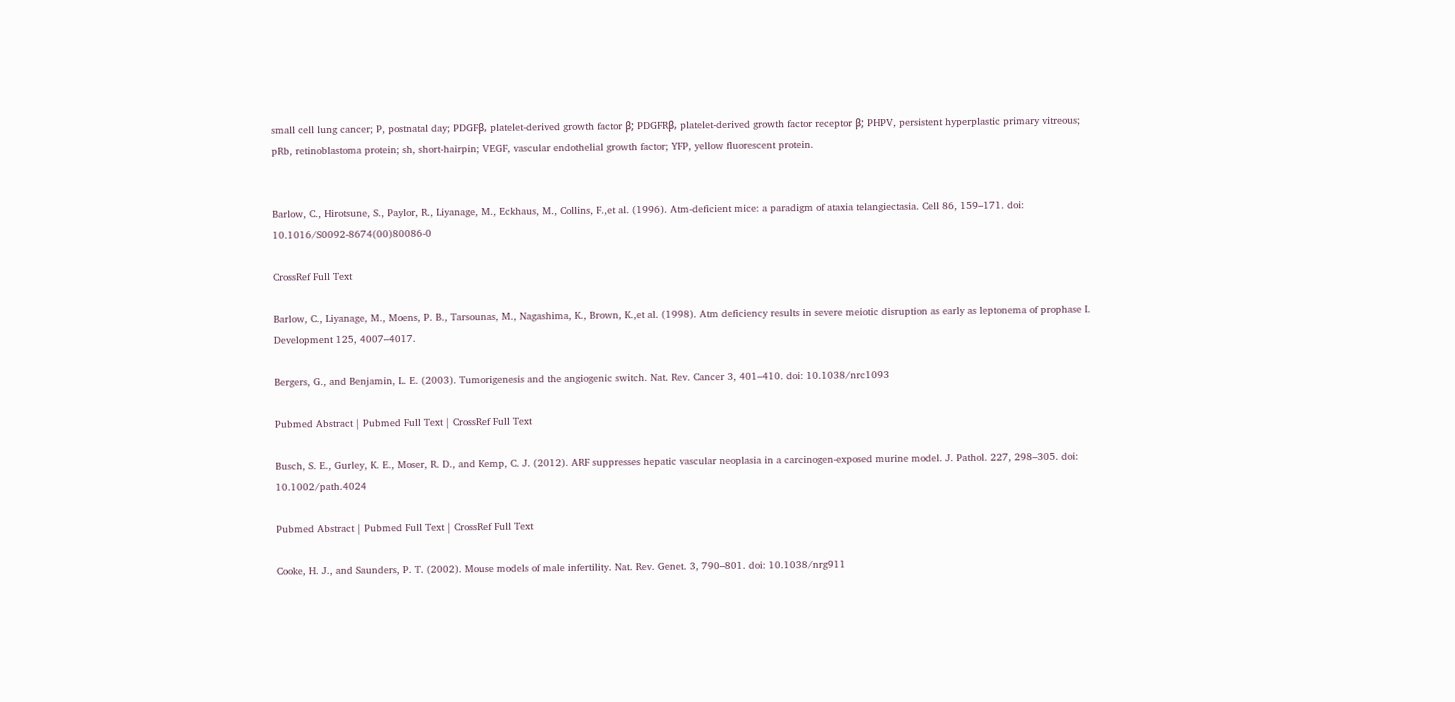small cell lung cancer; P, postnatal day; PDGFβ, platelet-derived growth factor β; PDGFRβ, platelet-derived growth factor receptor β; PHPV, persistent hyperplastic primary vitreous; pRb, retinoblastoma protein; sh, short-hairpin; VEGF, vascular endothelial growth factor; YFP, yellow fluorescent protein.


Barlow, C., Hirotsune, S., Paylor, R., Liyanage, M., Eckhaus, M., Collins, F.,et al. (1996). Atm-deficient mice: a paradigm of ataxia telangiectasia. Cell 86, 159–171. doi: 10.1016/S0092-8674(00)80086-0

CrossRef Full Text

Barlow, C., Liyanage, M., Moens, P. B., Tarsounas, M., Nagashima, K., Brown, K.,et al. (1998). Atm deficiency results in severe meiotic disruption as early as leptonema of prophase I. Development 125, 4007–4017.

Bergers, G., and Benjamin, L. E. (2003). Tumorigenesis and the angiogenic switch. Nat. Rev. Cancer 3, 401–410. doi: 10.1038/nrc1093

Pubmed Abstract | Pubmed Full Text | CrossRef Full Text

Busch, S. E., Gurley, K. E., Moser, R. D., and Kemp, C. J. (2012). ARF suppresses hepatic vascular neoplasia in a carcinogen-exposed murine model. J. Pathol. 227, 298–305. doi: 10.1002/path.4024

Pubmed Abstract | Pubmed Full Text | CrossRef Full Text

Cooke, H. J., and Saunders, P. T. (2002). Mouse models of male infertility. Nat. Rev. Genet. 3, 790–801. doi: 10.1038/nrg911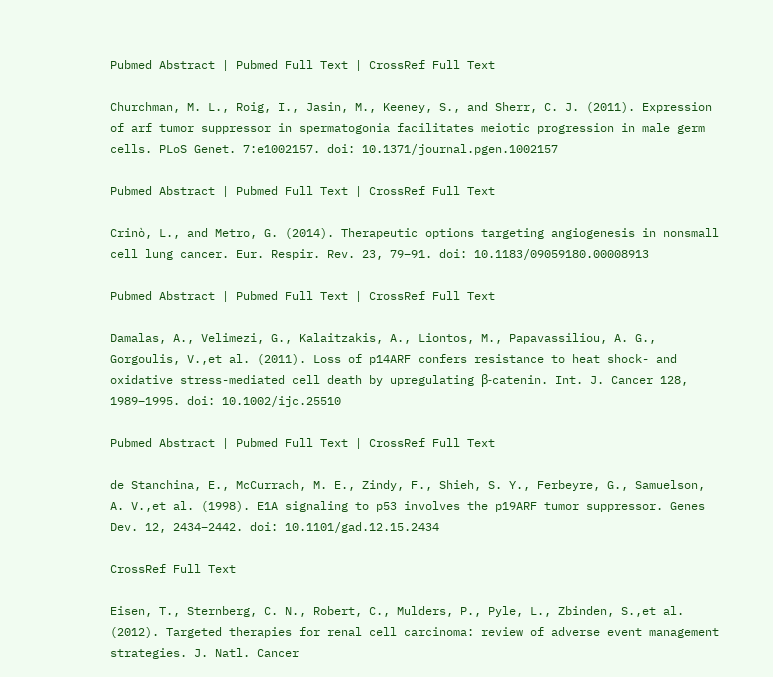Pubmed Abstract | Pubmed Full Text | CrossRef Full Text

Churchman, M. L., Roig, I., Jasin, M., Keeney, S., and Sherr, C. J. (2011). Expression of arf tumor suppressor in spermatogonia facilitates meiotic progression in male germ cells. PLoS Genet. 7:e1002157. doi: 10.1371/journal.pgen.1002157

Pubmed Abstract | Pubmed Full Text | CrossRef Full Text

Crinò, L., and Metro, G. (2014). Therapeutic options targeting angiogenesis in nonsmall cell lung cancer. Eur. Respir. Rev. 23, 79–91. doi: 10.1183/09059180.00008913

Pubmed Abstract | Pubmed Full Text | CrossRef Full Text

Damalas, A., Velimezi, G., Kalaitzakis, A., Liontos, M., Papavassiliou, A. G., Gorgoulis, V.,et al. (2011). Loss of p14ARF confers resistance to heat shock- and oxidative stress-mediated cell death by upregulating β-catenin. Int. J. Cancer 128, 1989–1995. doi: 10.1002/ijc.25510

Pubmed Abstract | Pubmed Full Text | CrossRef Full Text

de Stanchina, E., McCurrach, M. E., Zindy, F., Shieh, S. Y., Ferbeyre, G., Samuelson, A. V.,et al. (1998). E1A signaling to p53 involves the p19ARF tumor suppressor. Genes Dev. 12, 2434–2442. doi: 10.1101/gad.12.15.2434

CrossRef Full Text

Eisen, T., Sternberg, C. N., Robert, C., Mulders, P., Pyle, L., Zbinden, S.,et al. (2012). Targeted therapies for renal cell carcinoma: review of adverse event management strategies. J. Natl. Cancer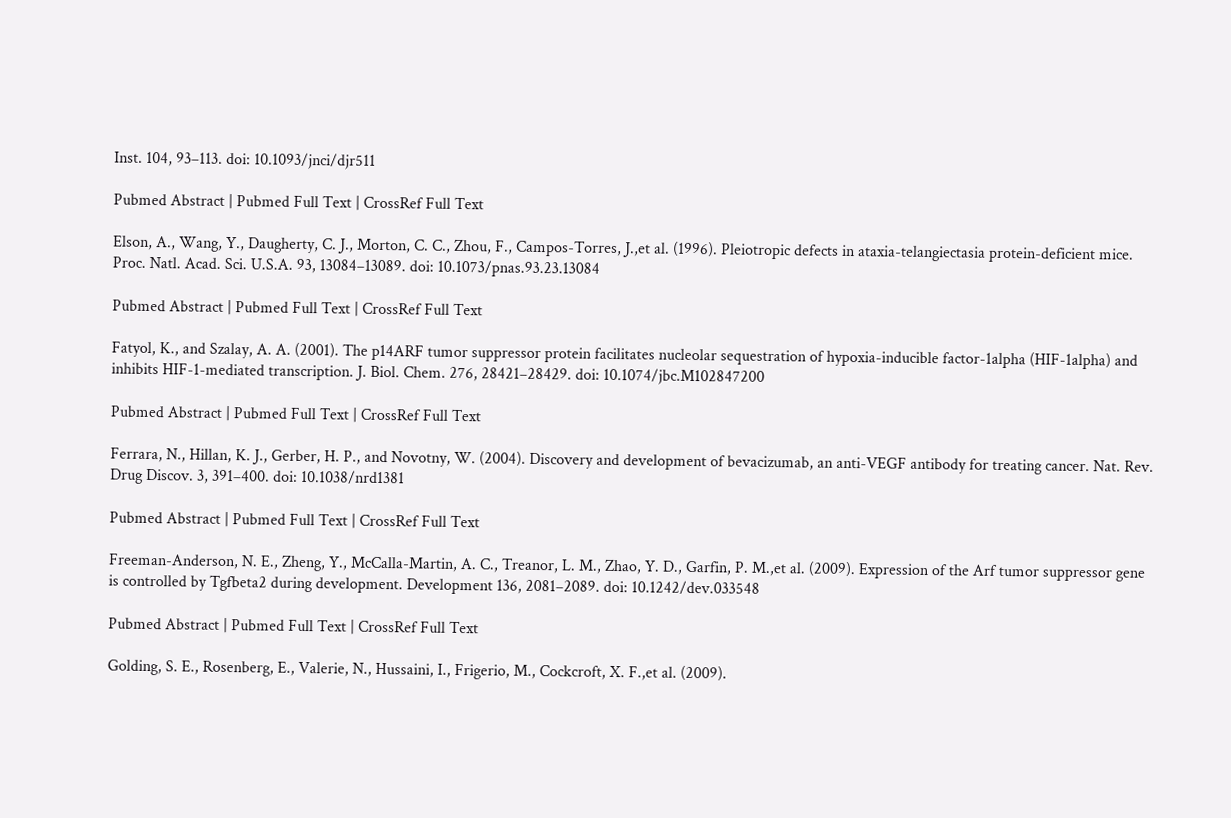Inst. 104, 93–113. doi: 10.1093/jnci/djr511

Pubmed Abstract | Pubmed Full Text | CrossRef Full Text

Elson, A., Wang, Y., Daugherty, C. J., Morton, C. C., Zhou, F., Campos-Torres, J.,et al. (1996). Pleiotropic defects in ataxia-telangiectasia protein-deficient mice. Proc. Natl. Acad. Sci. U.S.A. 93, 13084–13089. doi: 10.1073/pnas.93.23.13084

Pubmed Abstract | Pubmed Full Text | CrossRef Full Text

Fatyol, K., and Szalay, A. A. (2001). The p14ARF tumor suppressor protein facilitates nucleolar sequestration of hypoxia-inducible factor-1alpha (HIF-1alpha) and inhibits HIF-1-mediated transcription. J. Biol. Chem. 276, 28421–28429. doi: 10.1074/jbc.M102847200

Pubmed Abstract | Pubmed Full Text | CrossRef Full Text

Ferrara, N., Hillan, K. J., Gerber, H. P., and Novotny, W. (2004). Discovery and development of bevacizumab, an anti-VEGF antibody for treating cancer. Nat. Rev. Drug Discov. 3, 391–400. doi: 10.1038/nrd1381

Pubmed Abstract | Pubmed Full Text | CrossRef Full Text

Freeman-Anderson, N. E., Zheng, Y., McCalla-Martin, A. C., Treanor, L. M., Zhao, Y. D., Garfin, P. M.,et al. (2009). Expression of the Arf tumor suppressor gene is controlled by Tgfbeta2 during development. Development 136, 2081–2089. doi: 10.1242/dev.033548

Pubmed Abstract | Pubmed Full Text | CrossRef Full Text

Golding, S. E., Rosenberg, E., Valerie, N., Hussaini, I., Frigerio, M., Cockcroft, X. F.,et al. (2009).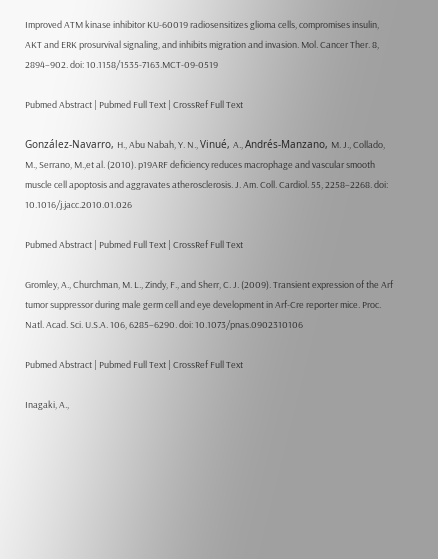Improved ATM kinase inhibitor KU-60019 radiosensitizes glioma cells, compromises insulin, AKT and ERK prosurvival signaling, and inhibits migration and invasion. Mol. Cancer Ther. 8, 2894–902. doi: 10.1158/1535-7163.MCT-09-0519

Pubmed Abstract | Pubmed Full Text | CrossRef Full Text

González-Navarro, H., Abu Nabah, Y. N., Vinué, A., Andrés-Manzano, M. J., Collado, M., Serrano, M.,et al. (2010). p19ARF deficiency reduces macrophage and vascular smooth muscle cell apoptosis and aggravates atherosclerosis. J. Am. Coll. Cardiol. 55, 2258–2268. doi: 10.1016/j.jacc.2010.01.026

Pubmed Abstract | Pubmed Full Text | CrossRef Full Text

Gromley, A., Churchman, M. L., Zindy, F., and Sherr, C. J. (2009). Transient expression of the Arf tumor suppressor during male germ cell and eye development in Arf-Cre reporter mice. Proc. Natl. Acad. Sci. U.S.A. 106, 6285–6290. doi: 10.1073/pnas.0902310106

Pubmed Abstract | Pubmed Full Text | CrossRef Full Text

Inagaki, A.,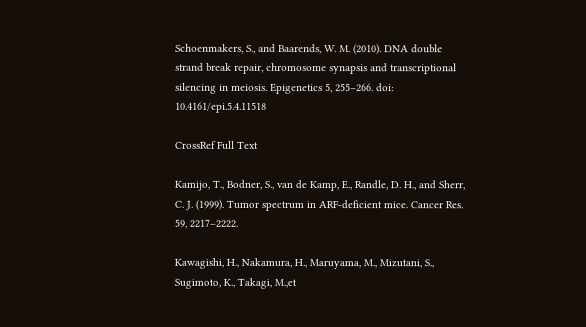Schoenmakers, S., and Baarends, W. M. (2010). DNA double strand break repair, chromosome synapsis and transcriptional silencing in meiosis. Epigenetics 5, 255–266. doi: 10.4161/epi.5.4.11518

CrossRef Full Text

Kamijo, T., Bodner, S., van de Kamp, E., Randle, D. H., and Sherr, C. J. (1999). Tumor spectrum in ARF-deficient mice. Cancer Res. 59, 2217–2222.

Kawagishi, H., Nakamura, H., Maruyama, M., Mizutani, S., Sugimoto, K., Takagi, M.,et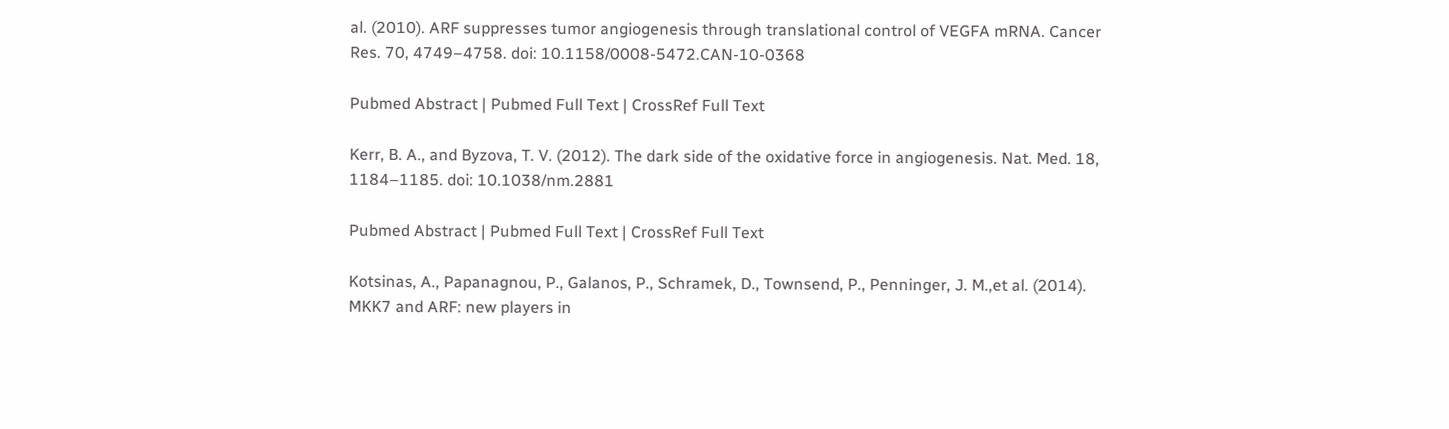al. (2010). ARF suppresses tumor angiogenesis through translational control of VEGFA mRNA. Cancer Res. 70, 4749–4758. doi: 10.1158/0008-5472.CAN-10-0368

Pubmed Abstract | Pubmed Full Text | CrossRef Full Text

Kerr, B. A., and Byzova, T. V. (2012). The dark side of the oxidative force in angiogenesis. Nat. Med. 18, 1184–1185. doi: 10.1038/nm.2881

Pubmed Abstract | Pubmed Full Text | CrossRef Full Text

Kotsinas, A., Papanagnou, P., Galanos, P., Schramek, D., Townsend, P., Penninger, J. M.,et al. (2014). MKK7 and ARF: new players in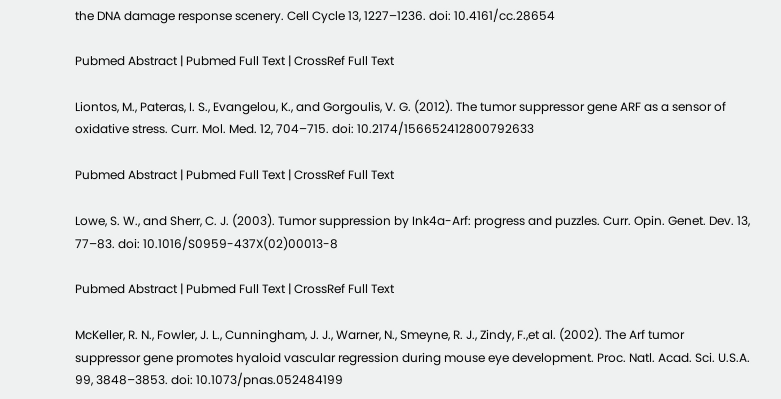the DNA damage response scenery. Cell Cycle 13, 1227–1236. doi: 10.4161/cc.28654

Pubmed Abstract | Pubmed Full Text | CrossRef Full Text

Liontos, M., Pateras, I. S., Evangelou, K., and Gorgoulis, V. G. (2012). The tumor suppressor gene ARF as a sensor of oxidative stress. Curr. Mol. Med. 12, 704–715. doi: 10.2174/156652412800792633

Pubmed Abstract | Pubmed Full Text | CrossRef Full Text

Lowe, S. W., and Sherr, C. J. (2003). Tumor suppression by Ink4a-Arf: progress and puzzles. Curr. Opin. Genet. Dev. 13, 77–83. doi: 10.1016/S0959-437X(02)00013-8

Pubmed Abstract | Pubmed Full Text | CrossRef Full Text

McKeller, R. N., Fowler, J. L., Cunningham, J. J., Warner, N., Smeyne, R. J., Zindy, F.,et al. (2002). The Arf tumor suppressor gene promotes hyaloid vascular regression during mouse eye development. Proc. Natl. Acad. Sci. U.S.A. 99, 3848–3853. doi: 10.1073/pnas.052484199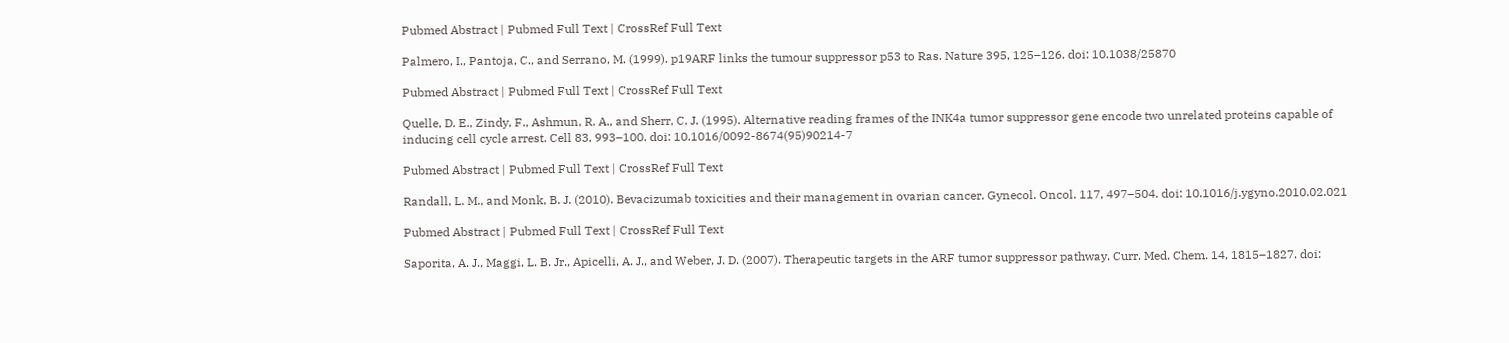Pubmed Abstract | Pubmed Full Text | CrossRef Full Text

Palmero, I., Pantoja, C., and Serrano, M. (1999). p19ARF links the tumour suppressor p53 to Ras. Nature 395, 125–126. doi: 10.1038/25870

Pubmed Abstract | Pubmed Full Text | CrossRef Full Text

Quelle, D. E., Zindy, F., Ashmun, R. A., and Sherr, C. J. (1995). Alternative reading frames of the INK4a tumor suppressor gene encode two unrelated proteins capable of inducing cell cycle arrest. Cell 83, 993–100. doi: 10.1016/0092-8674(95)90214-7

Pubmed Abstract | Pubmed Full Text | CrossRef Full Text

Randall, L. M., and Monk, B. J. (2010). Bevacizumab toxicities and their management in ovarian cancer. Gynecol. Oncol. 117, 497–504. doi: 10.1016/j.ygyno.2010.02.021

Pubmed Abstract | Pubmed Full Text | CrossRef Full Text

Saporita, A. J., Maggi, L. B. Jr., Apicelli, A. J., and Weber, J. D. (2007). Therapeutic targets in the ARF tumor suppressor pathway. Curr. Med. Chem. 14, 1815–1827. doi: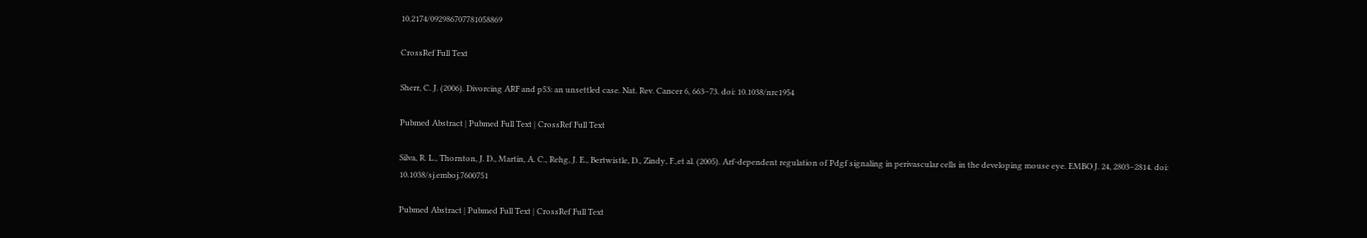10.2174/092986707781058869

CrossRef Full Text

Sherr, C. J. (2006). Divorcing ARF and p53: an unsettled case. Nat. Rev. Cancer 6, 663–73. doi: 10.1038/nrc1954

Pubmed Abstract | Pubmed Full Text | CrossRef Full Text

Silva, R. L., Thornton, J. D., Martin, A. C., Rehg, J. E., Bertwistle, D., Zindy, F.,et al. (2005). Arf-dependent regulation of Pdgf signaling in perivascular cells in the developing mouse eye. EMBO J. 24, 2803–2814. doi: 10.1038/sj.emboj.7600751

Pubmed Abstract | Pubmed Full Text | CrossRef Full Text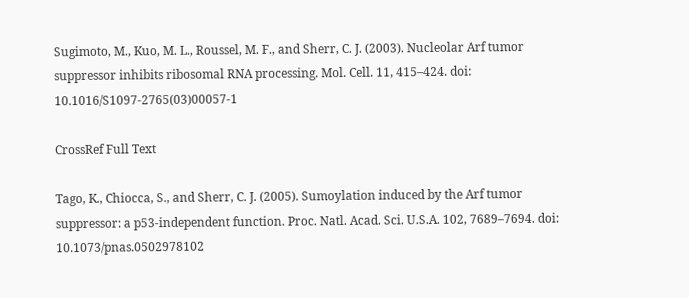Sugimoto, M., Kuo, M. L., Roussel, M. F., and Sherr, C. J. (2003). Nucleolar Arf tumor suppressor inhibits ribosomal RNA processing. Mol. Cell. 11, 415–424. doi: 10.1016/S1097-2765(03)00057-1

CrossRef Full Text

Tago, K., Chiocca, S., and Sherr, C. J. (2005). Sumoylation induced by the Arf tumor suppressor: a p53-independent function. Proc. Natl. Acad. Sci. U.S.A. 102, 7689–7694. doi: 10.1073/pnas.0502978102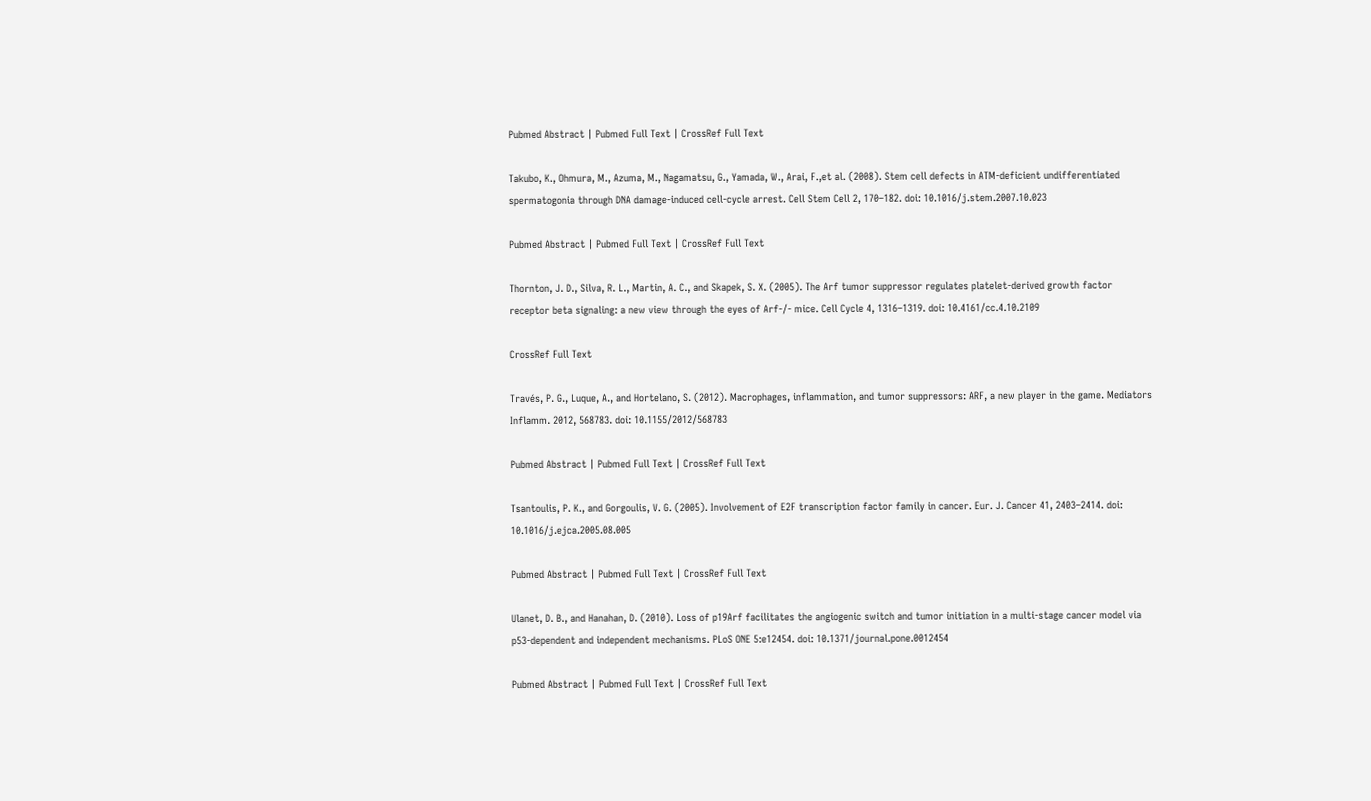Pubmed Abstract | Pubmed Full Text | CrossRef Full Text

Takubo, K., Ohmura, M., Azuma, M., Nagamatsu, G., Yamada, W., Arai, F.,et al. (2008). Stem cell defects in ATM-deficient undifferentiated spermatogonia through DNA damage-induced cell-cycle arrest. Cell Stem Cell 2, 170–182. doi: 10.1016/j.stem.2007.10.023

Pubmed Abstract | Pubmed Full Text | CrossRef Full Text

Thornton, J. D., Silva, R. L., Martin, A. C., and Skapek, S. X. (2005). The Arf tumor suppressor regulates platelet-derived growth factor receptor beta signaling: a new view through the eyes of Arf-/- mice. Cell Cycle 4, 1316–1319. doi: 10.4161/cc.4.10.2109

CrossRef Full Text

Través, P. G., Luque, A., and Hortelano, S. (2012). Macrophages, inflammation, and tumor suppressors: ARF, a new player in the game. Mediators Inflamm. 2012, 568783. doi: 10.1155/2012/568783

Pubmed Abstract | Pubmed Full Text | CrossRef Full Text

Tsantoulis, P. K., and Gorgoulis, V. G. (2005). Involvement of E2F transcription factor family in cancer. Eur. J. Cancer 41, 2403–2414. doi: 10.1016/j.ejca.2005.08.005

Pubmed Abstract | Pubmed Full Text | CrossRef Full Text

Ulanet, D. B., and Hanahan, D. (2010). Loss of p19Arf facilitates the angiogenic switch and tumor initiation in a multi-stage cancer model via p53-dependent and independent mechanisms. PLoS ONE 5:e12454. doi: 10.1371/journal.pone.0012454

Pubmed Abstract | Pubmed Full Text | CrossRef Full Text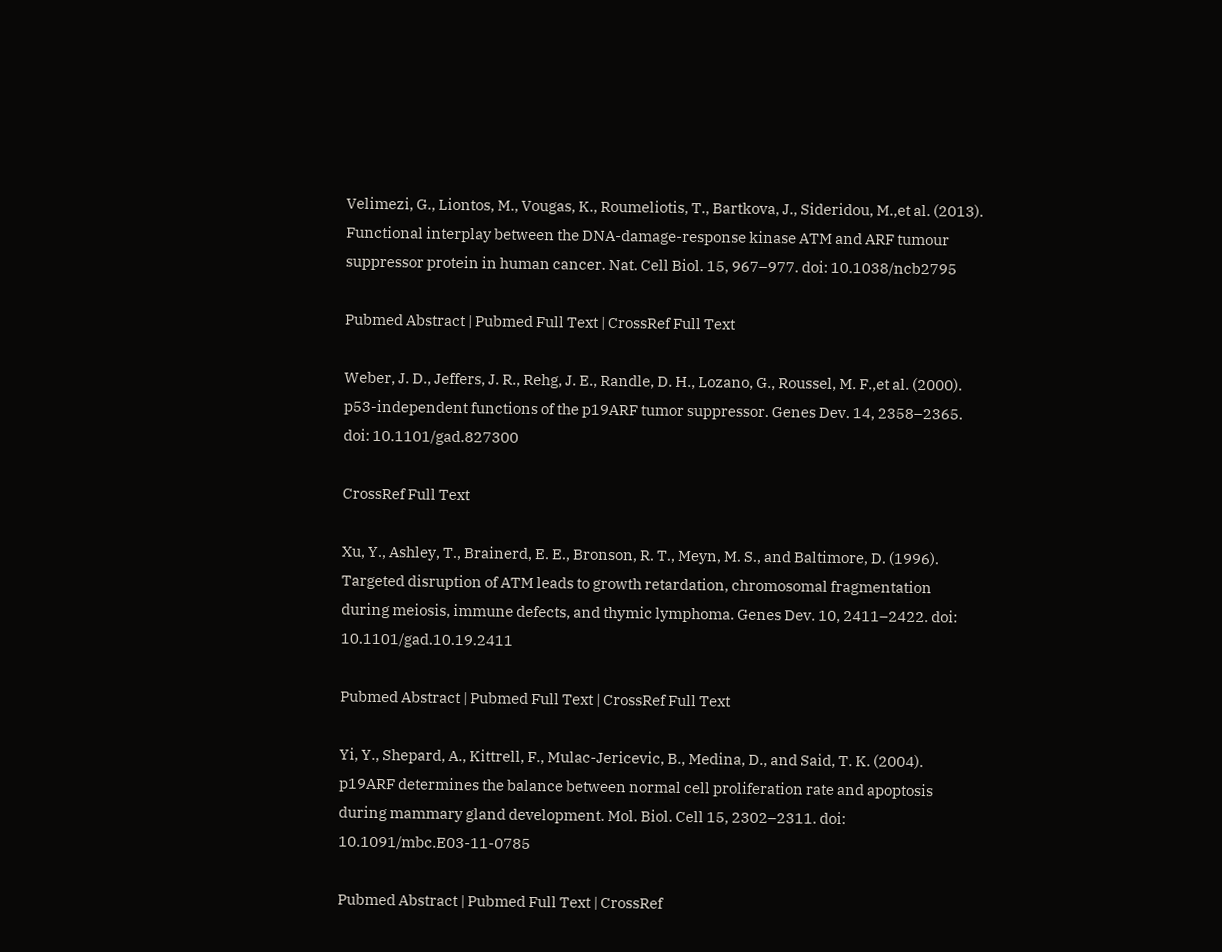Velimezi, G., Liontos, M., Vougas, K., Roumeliotis, T., Bartkova, J., Sideridou, M.,et al. (2013). Functional interplay between the DNA-damage-response kinase ATM and ARF tumour suppressor protein in human cancer. Nat. Cell Biol. 15, 967–977. doi: 10.1038/ncb2795

Pubmed Abstract | Pubmed Full Text | CrossRef Full Text

Weber, J. D., Jeffers, J. R., Rehg, J. E., Randle, D. H., Lozano, G., Roussel, M. F.,et al. (2000). p53-independent functions of the p19ARF tumor suppressor. Genes Dev. 14, 2358–2365. doi: 10.1101/gad.827300

CrossRef Full Text

Xu, Y., Ashley, T., Brainerd, E. E., Bronson, R. T., Meyn, M. S., and Baltimore, D. (1996). Targeted disruption of ATM leads to growth retardation, chromosomal fragmentation during meiosis, immune defects, and thymic lymphoma. Genes Dev. 10, 2411–2422. doi: 10.1101/gad.10.19.2411

Pubmed Abstract | Pubmed Full Text | CrossRef Full Text

Yi, Y., Shepard, A., Kittrell, F., Mulac-Jericevic, B., Medina, D., and Said, T. K. (2004). p19ARF determines the balance between normal cell proliferation rate and apoptosis during mammary gland development. Mol. Biol. Cell 15, 2302–2311. doi: 10.1091/mbc.E03-11-0785

Pubmed Abstract | Pubmed Full Text | CrossRef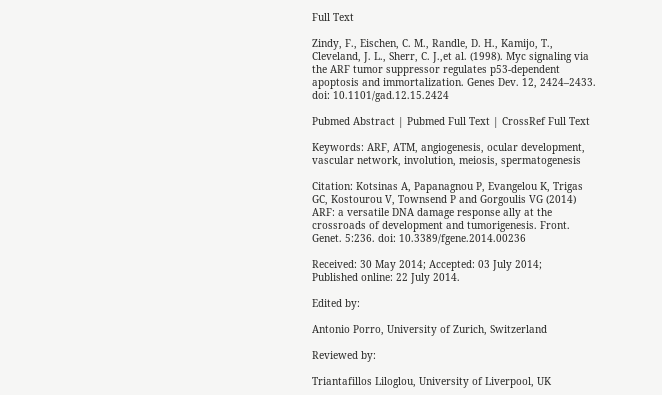Full Text

Zindy, F., Eischen, C. M., Randle, D. H., Kamijo, T., Cleveland, J. L., Sherr, C. J.,et al. (1998). Myc signaling via the ARF tumor suppressor regulates p53-dependent apoptosis and immortalization. Genes Dev. 12, 2424–2433. doi: 10.1101/gad.12.15.2424

Pubmed Abstract | Pubmed Full Text | CrossRef Full Text

Keywords: ARF, ATM, angiogenesis, ocular development, vascular network, involution, meiosis, spermatogenesis

Citation: Kotsinas A, Papanagnou P, Evangelou K, Trigas GC, Kostourou V, Townsend P and Gorgoulis VG (2014) ARF: a versatile DNA damage response ally at the crossroads of development and tumorigenesis. Front. Genet. 5:236. doi: 10.3389/fgene.2014.00236

Received: 30 May 2014; Accepted: 03 July 2014;
Published online: 22 July 2014.

Edited by:

Antonio Porro, University of Zurich, Switzerland

Reviewed by:

Triantafillos Liloglou, University of Liverpool, UK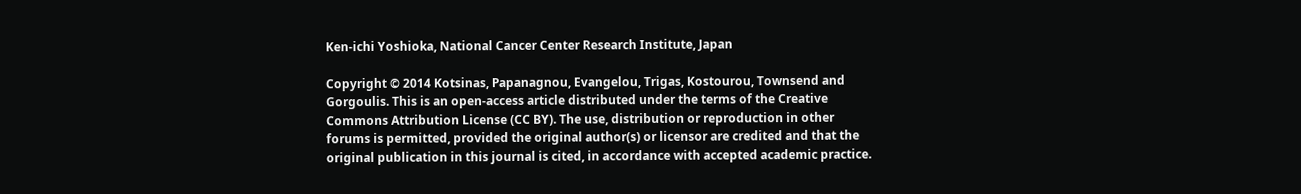Ken-ichi Yoshioka, National Cancer Center Research Institute, Japan

Copyright © 2014 Kotsinas, Papanagnou, Evangelou, Trigas, Kostourou, Townsend and Gorgoulis. This is an open-access article distributed under the terms of the Creative Commons Attribution License (CC BY). The use, distribution or reproduction in other forums is permitted, provided the original author(s) or licensor are credited and that the original publication in this journal is cited, in accordance with accepted academic practice.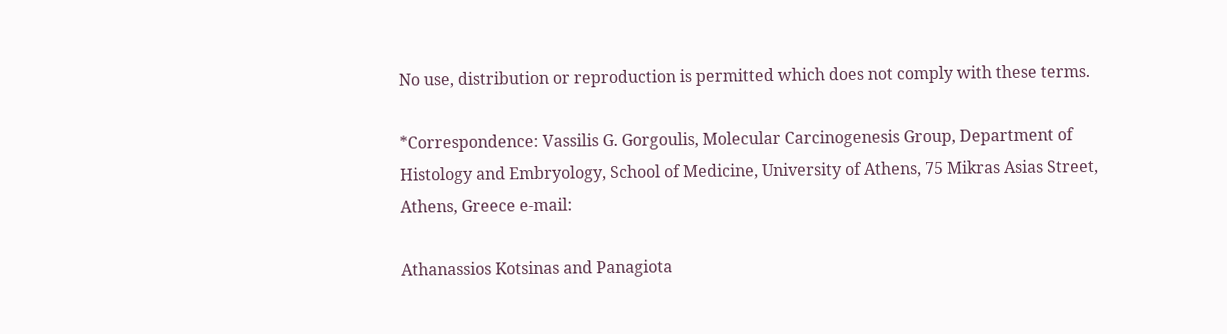No use, distribution or reproduction is permitted which does not comply with these terms.

*Correspondence: Vassilis G. Gorgoulis, Molecular Carcinogenesis Group, Department of Histology and Embryology, School of Medicine, University of Athens, 75 Mikras Asias Street, Athens, Greece e-mail:

Athanassios Kotsinas and Panagiota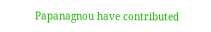Papanagnou have contributed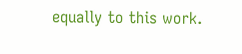equally to this work.